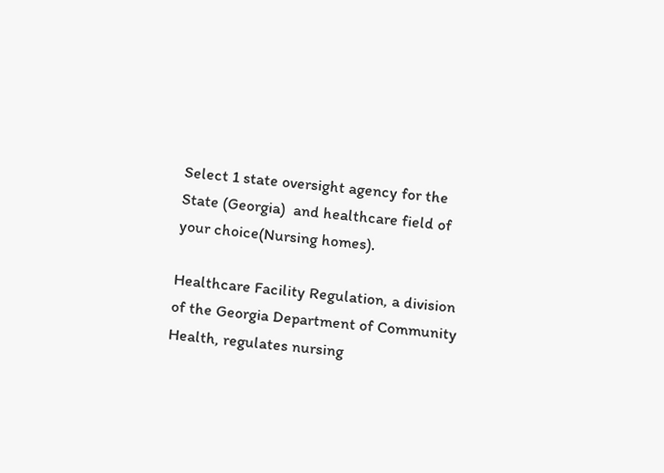Select 1 state oversight agency for the State (Georgia)  and healthcare field of your choice(Nursing homes).

Healthcare Facility Regulation, a division of the Georgia Department of Community Health, regulates nursing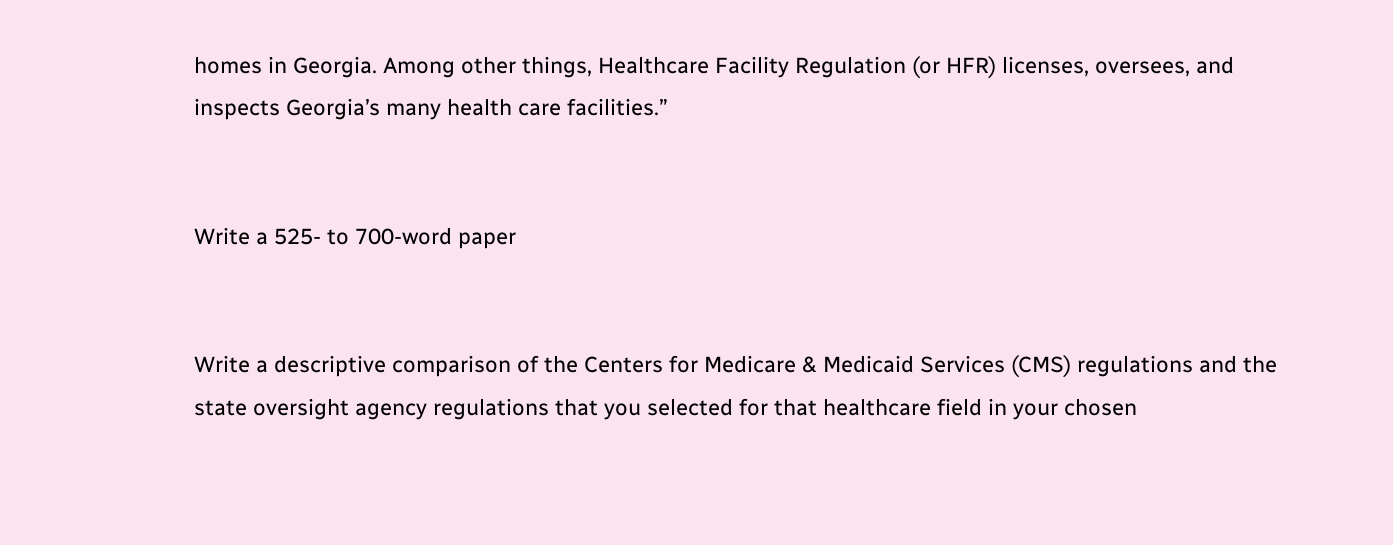homes in Georgia. Among other things, Healthcare Facility Regulation (or HFR) licenses, oversees, and inspects Georgia’s many health care facilities.”


Write a 525- to 700-word paper


Write a descriptive comparison of the Centers for Medicare & Medicaid Services (CMS) regulations and the state oversight agency regulations that you selected for that healthcare field in your chosen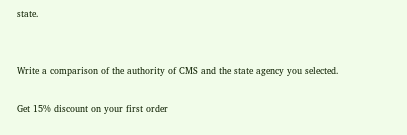state.


Write a comparison of the authority of CMS and the state agency you selected.

Get 15% discount on your first order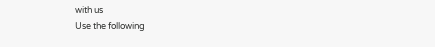with us
Use the following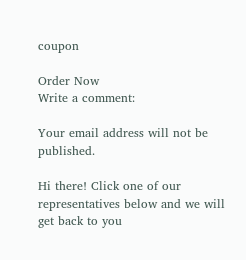coupon

Order Now
Write a comment:

Your email address will not be published.

Hi there! Click one of our representatives below and we will get back to you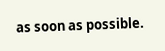as soon as possible.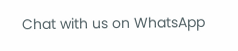Chat with us on WhatsApp